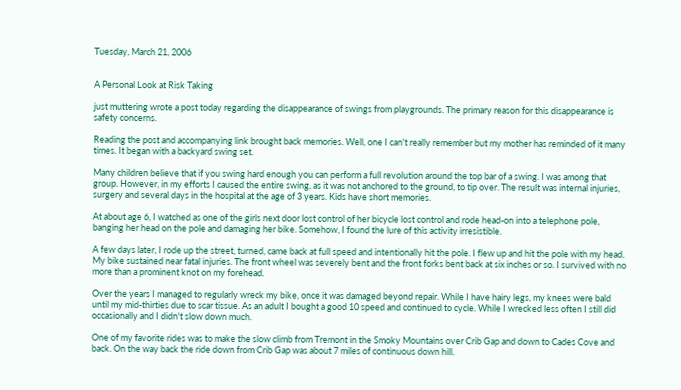Tuesday, March 21, 2006


A Personal Look at Risk Taking

just muttering wrote a post today regarding the disappearance of swings from playgrounds. The primary reason for this disappearance is safety concerns.

Reading the post and accompanying link brought back memories. Well, one I can't really remember but my mother has reminded of it many times. It began with a backyard swing set.

Many children believe that if you swing hard enough you can perform a full revolution around the top bar of a swing. I was among that group. However, in my efforts I caused the entire swing, as it was not anchored to the ground, to tip over. The result was internal injuries, surgery and several days in the hospital at the age of 3 years. Kids have short memories.

At about age 6, I watched as one of the girls next door lost control of her bicycle lost control and rode head-on into a telephone pole, banging her head on the pole and damaging her bike. Somehow, I found the lure of this activity irresistible.

A few days later, I rode up the street, turned, came back at full speed and intentionally hit the pole. I flew up and hit the pole with my head. My bike sustained near fatal injuries. The front wheel was severely bent and the front forks bent back at six inches or so. I survived with no more than a prominent knot on my forehead.

Over the years I managed to regularly wreck my bike, once it was damaged beyond repair. While I have hairy legs, my knees were bald until my mid-thirties due to scar tissue. As an adult I bought a good 10 speed and continued to cycle. While I wrecked less often I still did occasionally and I didn't slow down much.

One of my favorite rides was to make the slow climb from Tremont in the Smoky Mountains over Crib Gap and down to Cades Cove and back. On the way back the ride down from Crib Gap was about 7 miles of continuous down hill.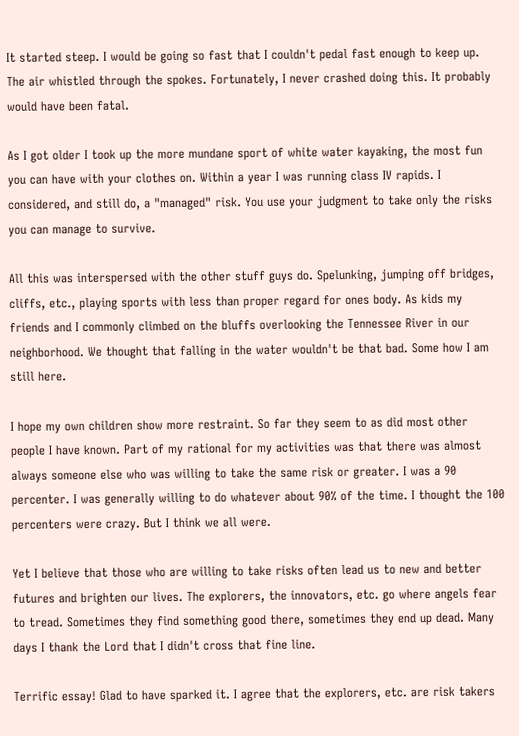It started steep. I would be going so fast that I couldn't pedal fast enough to keep up. The air whistled through the spokes. Fortunately, I never crashed doing this. It probably would have been fatal.

As I got older I took up the more mundane sport of white water kayaking, the most fun you can have with your clothes on. Within a year I was running class IV rapids. I considered, and still do, a "managed" risk. You use your judgment to take only the risks you can manage to survive.

All this was interspersed with the other stuff guys do. Spelunking, jumping off bridges, cliffs, etc., playing sports with less than proper regard for ones body. As kids my friends and I commonly climbed on the bluffs overlooking the Tennessee River in our neighborhood. We thought that falling in the water wouldn't be that bad. Some how I am still here.

I hope my own children show more restraint. So far they seem to as did most other people I have known. Part of my rational for my activities was that there was almost always someone else who was willing to take the same risk or greater. I was a 90 percenter. I was generally willing to do whatever about 90% of the time. I thought the 100 percenters were crazy. But I think we all were.

Yet I believe that those who are willing to take risks often lead us to new and better futures and brighten our lives. The explorers, the innovators, etc. go where angels fear to tread. Sometimes they find something good there, sometimes they end up dead. Many days I thank the Lord that I didn't cross that fine line.

Terrific essay! Glad to have sparked it. I agree that the explorers, etc. are risk takers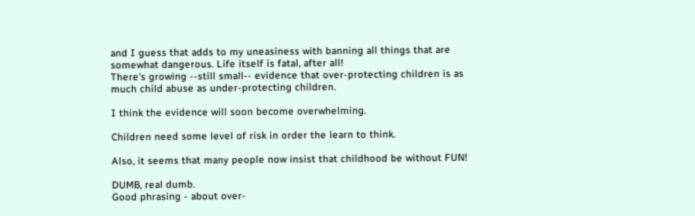and I guess that adds to my uneasiness with banning all things that are somewhat dangerous. Life itself is fatal, after all!
There's growing --still small-- evidence that over-protecting children is as much child abuse as under-protecting children.

I think the evidence will soon become overwhelming.

Children need some level of risk in order the learn to think.

Also, it seems that many people now insist that childhood be without FUN!

DUMB, real dumb.
Good phrasing - about over-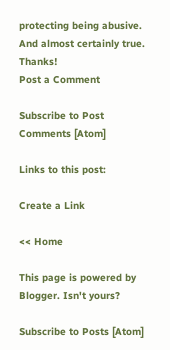protecting being abusive. And almost certainly true. Thanks!
Post a Comment

Subscribe to Post Comments [Atom]

Links to this post:

Create a Link

<< Home

This page is powered by Blogger. Isn't yours?

Subscribe to Posts [Atom]